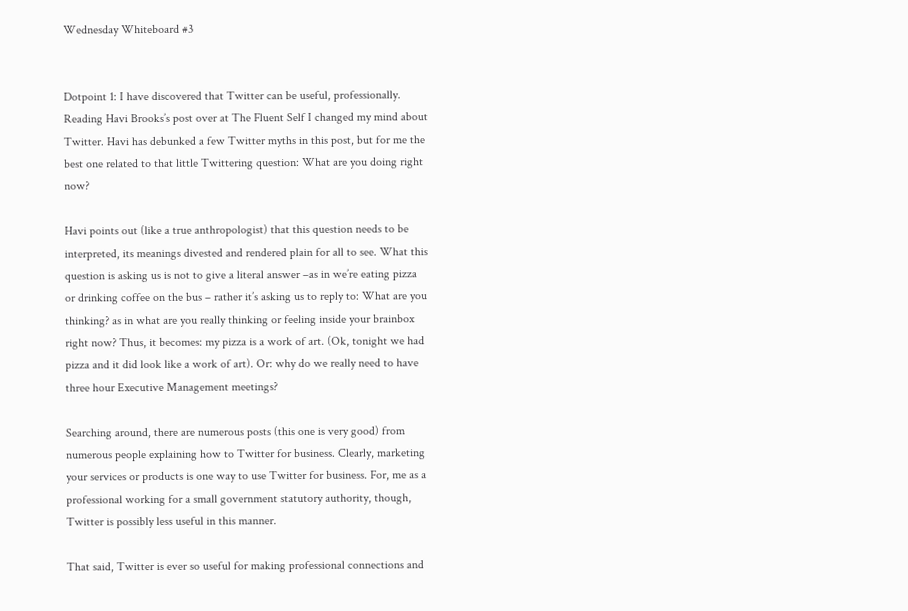Wednesday Whiteboard #3


Dotpoint 1: I have discovered that Twitter can be useful, professionally. Reading Havi Brooks’s post over at The Fluent Self I changed my mind about Twitter. Havi has debunked a few Twitter myths in this post, but for me the best one related to that little Twittering question: What are you doing right now?

Havi points out (like a true anthropologist) that this question needs to be interpreted, its meanings divested and rendered plain for all to see. What this question is asking us is not to give a literal answer –as in we’re eating pizza or drinking coffee on the bus – rather it’s asking us to reply to: What are you thinking? as in what are you really thinking or feeling inside your brainbox right now? Thus, it becomes: my pizza is a work of art. (Ok, tonight we had pizza and it did look like a work of art). Or: why do we really need to have three hour Executive Management meetings?

Searching around, there are numerous posts (this one is very good) from numerous people explaining how to Twitter for business. Clearly, marketing your services or products is one way to use Twitter for business. For, me as a professional working for a small government statutory authority, though, Twitter is possibly less useful in this manner.

That said, Twitter is ever so useful for making professional connections and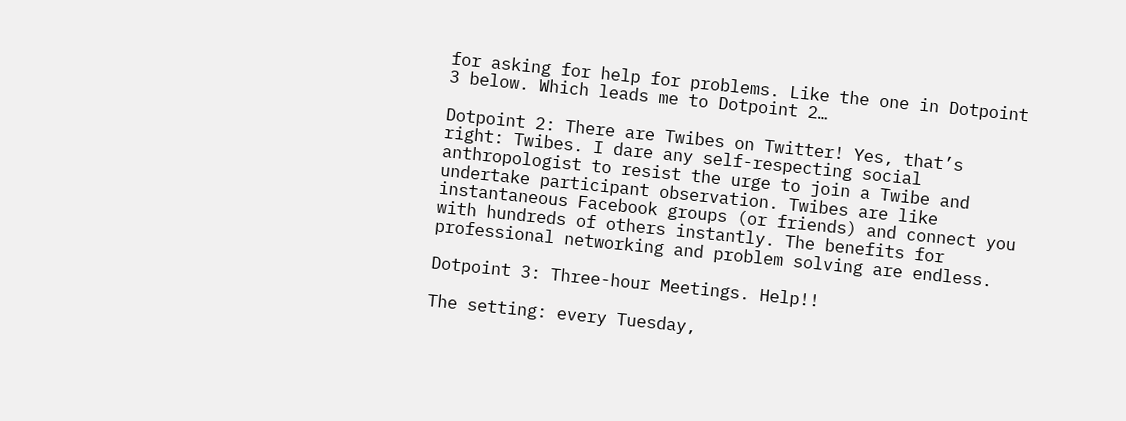for asking for help for problems. Like the one in Dotpoint 3 below. Which leads me to Dotpoint 2…

Dotpoint 2: There are Twibes on Twitter! Yes, that’s right: Twibes. I dare any self-respecting social anthropologist to resist the urge to join a Twibe and undertake participant observation. Twibes are like instantaneous Facebook groups (or friends) and connect you with hundreds of others instantly. The benefits for professional networking and problem solving are endless.

Dotpoint 3: Three-hour Meetings. Help!!

The setting: every Tuesday,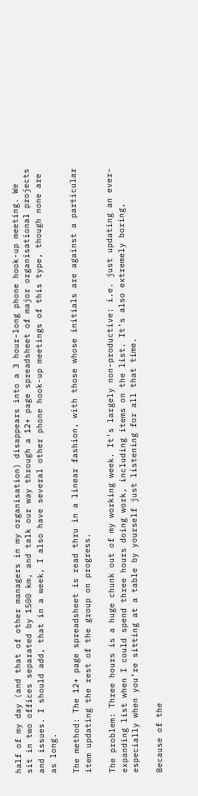half of my day (and that of other managers in my organisation) disappears into a 3 hour-long phone hook-up meeting. We sit in two offices separated by 1500 km, and talk our way through a 12+ page spreadsheet of major organisational projects and issues. I should add, that in a week, I also have several other phone hook-up meetings of this type, though none are as long.

The method: The 12+ page spreadsheet is read thru in a linear fashion, with those whose initials are against a particular item updating the rest of the group on progress.

The problem: Three hours is a huge chunk out of my working week. It’s largely non-productive: i.e. just updating an ever-expanding list when I could spend three hours doing work, including items on the list. It’s also extremely boring, especially when you’re sitting at a table by yourself just listening for all that time.

Because of the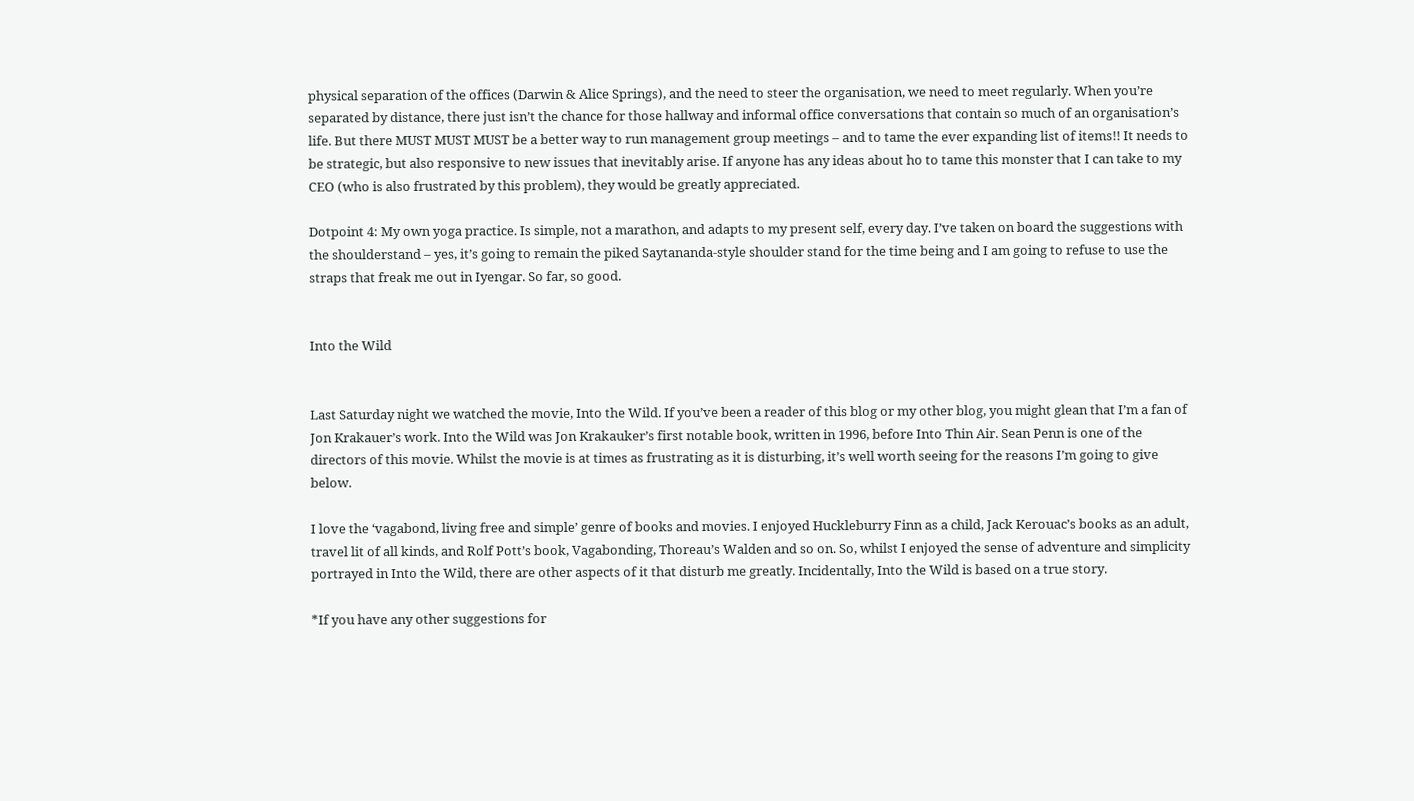physical separation of the offices (Darwin & Alice Springs), and the need to steer the organisation, we need to meet regularly. When you’re separated by distance, there just isn’t the chance for those hallway and informal office conversations that contain so much of an organisation’s life. But there MUST MUST MUST be a better way to run management group meetings – and to tame the ever expanding list of items!! It needs to be strategic, but also responsive to new issues that inevitably arise. If anyone has any ideas about ho to tame this monster that I can take to my CEO (who is also frustrated by this problem), they would be greatly appreciated.

Dotpoint 4: My own yoga practice. Is simple, not a marathon, and adapts to my present self, every day. I’ve taken on board the suggestions with the shoulderstand – yes, it’s going to remain the piked Saytananda-style shoulder stand for the time being and I am going to refuse to use the straps that freak me out in Iyengar. So far, so good.


Into the Wild


Last Saturday night we watched the movie, Into the Wild. If you’ve been a reader of this blog or my other blog, you might glean that I’m a fan of Jon Krakauer’s work. Into the Wild was Jon Krakauker’s first notable book, written in 1996, before Into Thin Air. Sean Penn is one of the directors of this movie. Whilst the movie is at times as frustrating as it is disturbing, it’s well worth seeing for the reasons I’m going to give below.

I love the ‘vagabond, living free and simple’ genre of books and movies. I enjoyed Huckleburry Finn as a child, Jack Kerouac’s books as an adult, travel lit of all kinds, and Rolf Pott’s book, Vagabonding, Thoreau’s Walden and so on. So, whilst I enjoyed the sense of adventure and simplicity portrayed in Into the Wild, there are other aspects of it that disturb me greatly. Incidentally, Into the Wild is based on a true story.

*If you have any other suggestions for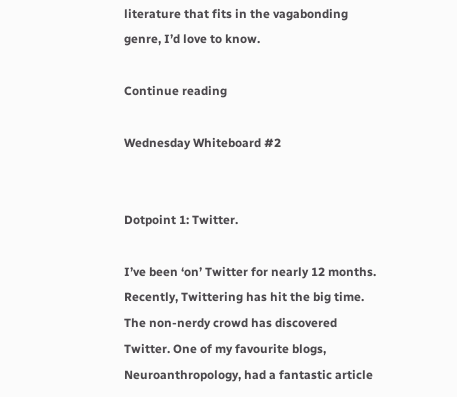literature that fits in the vagabonding genre, I’d love to know.

Continue reading

Wednesday Whiteboard #2


Dotpoint 1: Twitter.

I’ve been ‘on’ Twitter for nearly 12 months. Recently, Twittering has hit the big time. The non-nerdy crowd has discovered Twitter. One of my favourite blogs, Neuroanthropology, had a fantastic article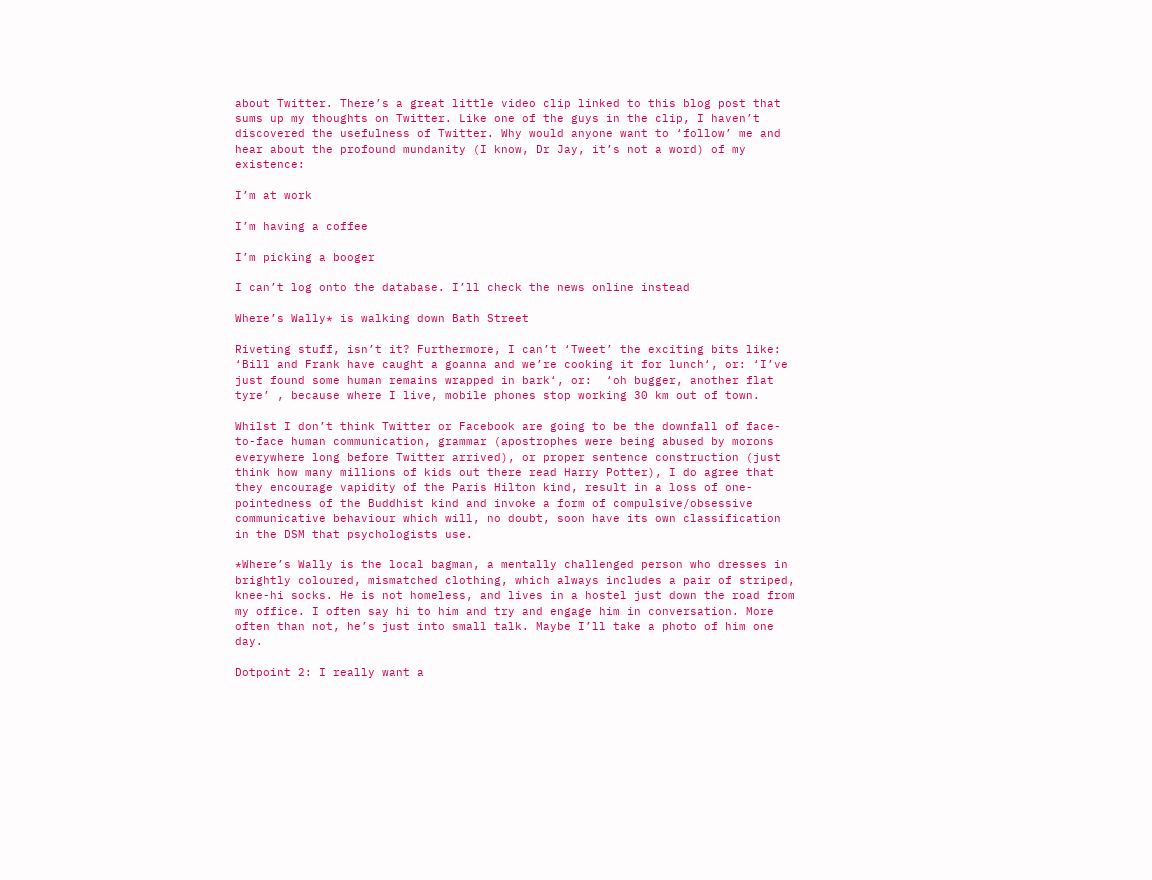about Twitter. There’s a great little video clip linked to this blog post that sums up my thoughts on Twitter. Like one of the guys in the clip, I haven’t discovered the usefulness of Twitter. Why would anyone want to ‘follow’ me and hear about the profound mundanity (I know, Dr Jay, it’s not a word) of my existence:

I’m at work

I’m having a coffee

I’m picking a booger

I can’t log onto the database. I’ll check the news online instead

Where’s Wally* is walking down Bath Street

Riveting stuff, isn’t it? Furthermore, I can’t ‘Tweet’ the exciting bits like: ‘Bill and Frank have caught a goanna and we’re cooking it for lunch‘, or: ‘I’ve just found some human remains wrapped in bark‘, or:  ‘oh bugger, another flat tyre’ , because where I live, mobile phones stop working 30 km out of town.

Whilst I don’t think Twitter or Facebook are going to be the downfall of face-to-face human communication, grammar (apostrophes were being abused by morons everywhere long before Twitter arrived), or proper sentence construction (just think how many millions of kids out there read Harry Potter), I do agree that they encourage vapidity of the Paris Hilton kind, result in a loss of one-pointedness of the Buddhist kind and invoke a form of compulsive/obsessive communicative behaviour which will, no doubt, soon have its own classification in the DSM that psychologists use.

*Where’s Wally is the local bagman, a mentally challenged person who dresses in brightly coloured, mismatched clothing, which always includes a pair of striped, knee-hi socks. He is not homeless, and lives in a hostel just down the road from my office. I often say hi to him and try and engage him in conversation. More often than not, he’s just into small talk. Maybe I’ll take a photo of him one day.

Dotpoint 2: I really want a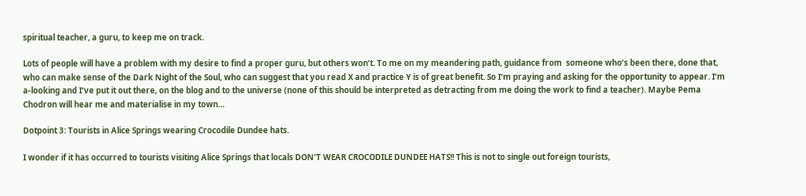spiritual teacher, a guru, to keep me on track.

Lots of people will have a problem with my desire to find a proper guru, but others won’t. To me on my meandering path, guidance from  someone who’s been there, done that, who can make sense of the Dark Night of the Soul, who can suggest that you read X and practice Y is of great benefit. So I’m praying and asking for the opportunity to appear. I’m a-looking and I’ve put it out there, on the blog and to the universe (none of this should be interpreted as detracting from me doing the work to find a teacher). Maybe Pema Chodron will hear me and materialise in my town…

Dotpoint 3: Tourists in Alice Springs wearing Crocodile Dundee hats.

I wonder if it has occurred to tourists visiting Alice Springs that locals DON’T WEAR CROCODILE DUNDEE HATS!! This is not to single out foreign tourists,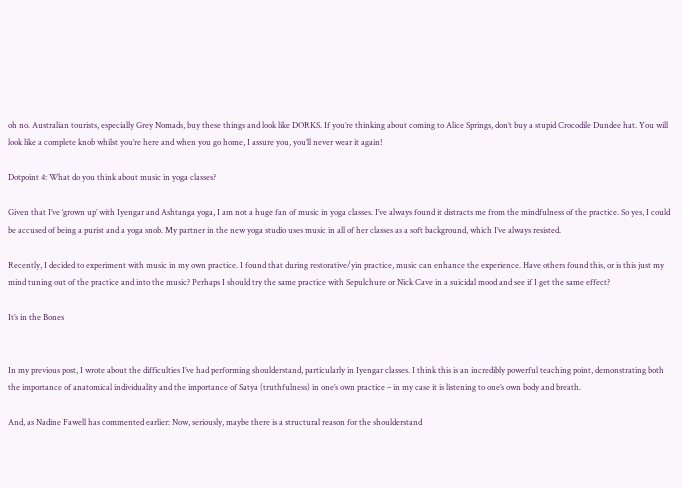oh no. Australian tourists, especially Grey Nomads, buy these things and look like DORKS. If you’re thinking about coming to Alice Springs, don’t buy a stupid Crocodile Dundee hat. You will look like a complete knob whilst you’re here and when you go home, I assure you, you’ll never wear it again!

Dotpoint 4: What do you think about music in yoga classes?

Given that I’ve ‘grown up’ with Iyengar and Ashtanga yoga, I am not a huge fan of music in yoga classes. I’ve always found it distracts me from the mindfulness of the practice. So yes, I could be accused of being a purist and a yoga snob. My partner in the new yoga studio uses music in all of her classes as a soft background, which I’ve always resisted.

Recently, I decided to experiment with music in my own practice. I found that during restorative/yin practice, music can enhance the experience. Have others found this, or is this just my mind tuning out of the practice and into the music? Perhaps I should try the same practice with Sepulchure or Nick Cave in a suicidal mood and see if I get the same effect?

It’s in the Bones


In my previous post, I wrote about the difficulties I’ve had performing shoulderstand, particularly in Iyengar classes. I think this is an incredibly powerful teaching point, demonstrating both the importance of anatomical individuality and the importance of Satya (truthfulness) in one’s own practice – in my case it is listening to one’s own body and breath.

And, as Nadine Fawell has commented earlier: Now, seriously, maybe there is a structural reason for the shoulderstand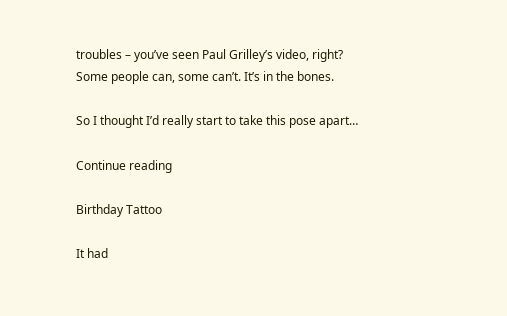troubles – you’ve seen Paul Grilley’s video, right?
Some people can, some can’t. It’s in the bones.

So I thought I’d really start to take this pose apart…

Continue reading

Birthday Tattoo

It had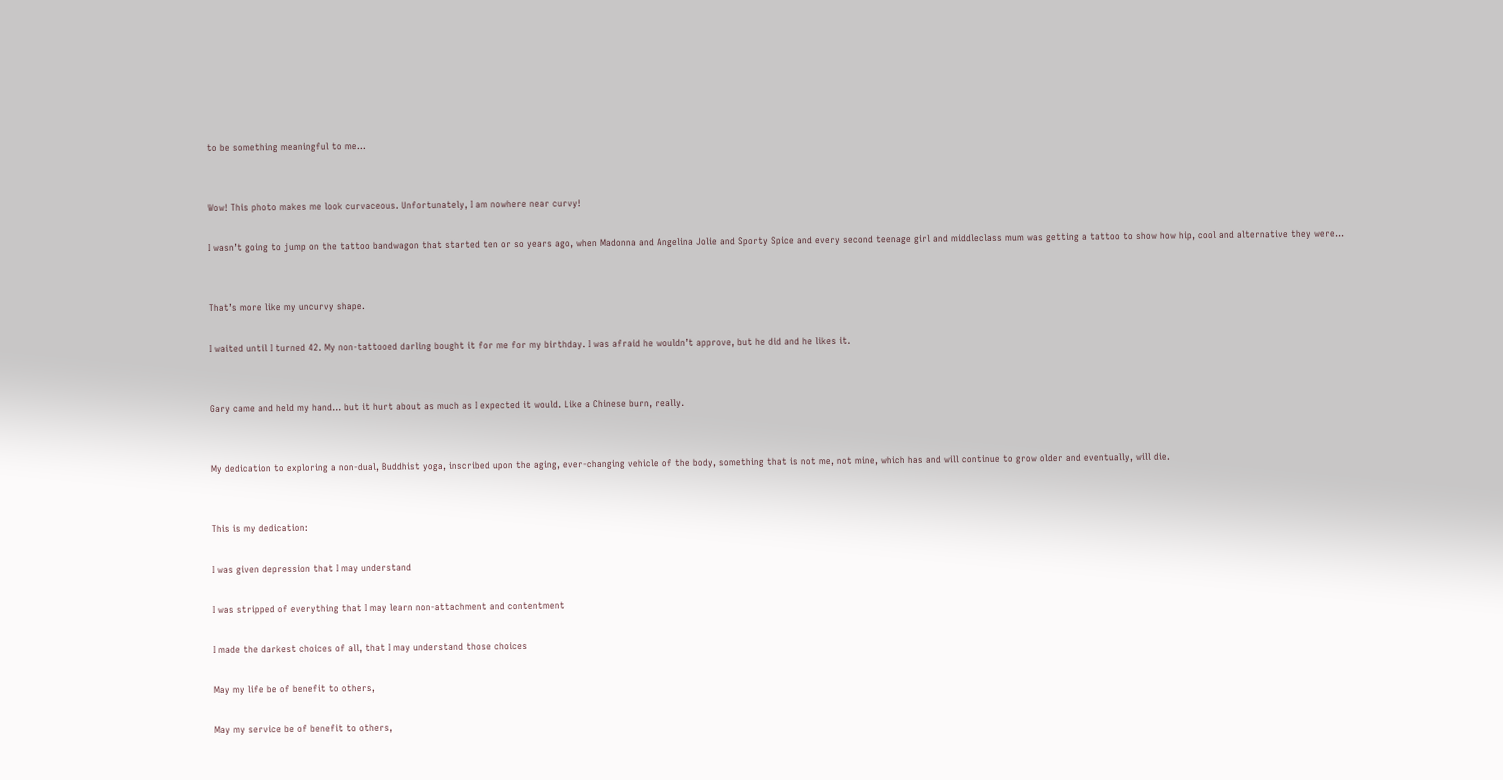to be something meaningful to me…


Wow! This photo makes me look curvaceous. Unfortunately, I am nowhere near curvy!

I wasn’t going to jump on the tattoo bandwagon that started ten or so years ago, when Madonna and Angelina Jolie and Sporty Spice and every second teenage girl and middleclass mum was getting a tattoo to show how hip, cool and alternative they were…


That’s more like my uncurvy shape.

I waited until I turned 42. My non-tattooed darling bought it for me for my birthday. I was afraid he wouldn’t approve, but he did and he likes it.


Gary came and held my hand… but it hurt about as much as I expected it would. Like a Chinese burn, really.


My dedication to exploring a non-dual, Buddhist yoga, inscribed upon the aging, ever-changing vehicle of the body, something that is not me, not mine, which has and will continue to grow older and eventually, will die.


This is my dedication:

I was given depression that I may understand

I was stripped of everything that I may learn non-attachment and contentment

I made the darkest choices of all, that I may understand those choices

May my life be of benefit to others,

May my service be of benefit to others,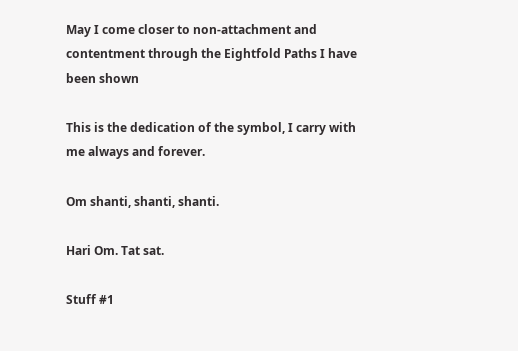May I come closer to non-attachment and  contentment through the Eightfold Paths I have been shown

This is the dedication of the symbol, I carry with me always and forever.

Om shanti, shanti, shanti.

Hari Om. Tat sat.

Stuff #1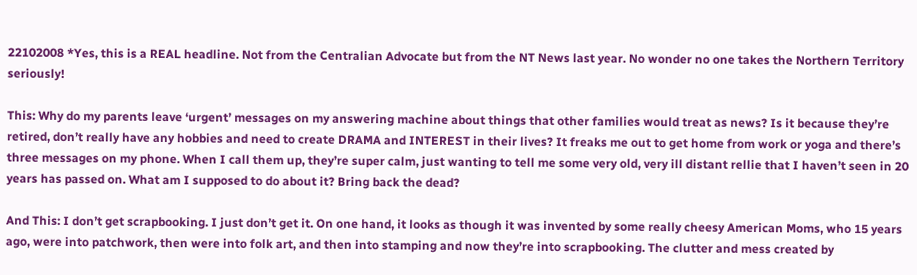22102008 *Yes, this is a REAL headline. Not from the Centralian Advocate but from the NT News last year. No wonder no one takes the Northern Territory seriously!

This: Why do my parents leave ‘urgent’ messages on my answering machine about things that other families would treat as news? Is it because they’re retired, don’t really have any hobbies and need to create DRAMA and INTEREST in their lives? It freaks me out to get home from work or yoga and there’s three messages on my phone. When I call them up, they’re super calm, just wanting to tell me some very old, very ill distant rellie that I haven’t seen in 20 years has passed on. What am I supposed to do about it? Bring back the dead?

And This: I don’t get scrapbooking. I just don’t get it. On one hand, it looks as though it was invented by some really cheesy American Moms, who 15 years ago, were into patchwork, then were into folk art, and then into stamping and now they’re into scrapbooking. The clutter and mess created by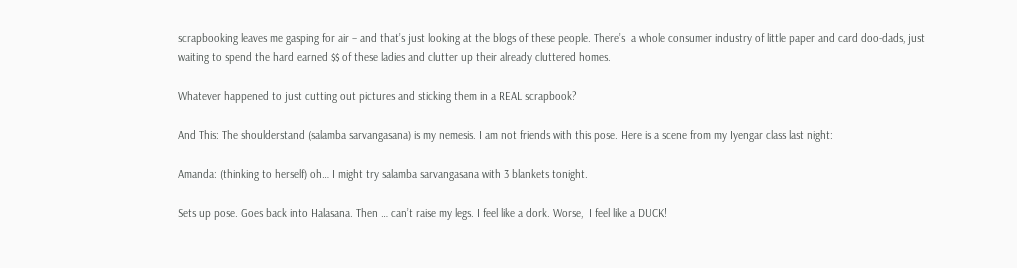scrapbooking leaves me gasping for air – and that’s just looking at the blogs of these people. There’s  a whole consumer industry of little paper and card doo-dads, just waiting to spend the hard earned $$ of these ladies and clutter up their already cluttered homes.

Whatever happened to just cutting out pictures and sticking them in a REAL scrapbook?

And This: The shoulderstand (salamba sarvangasana) is my nemesis. I am not friends with this pose. Here is a scene from my Iyengar class last night:

Amanda: (thinking to herself) oh… I might try salamba sarvangasana with 3 blankets tonight.

Sets up pose. Goes back into Halasana. Then … can’t raise my legs. I feel like a dork. Worse,  I feel like a DUCK!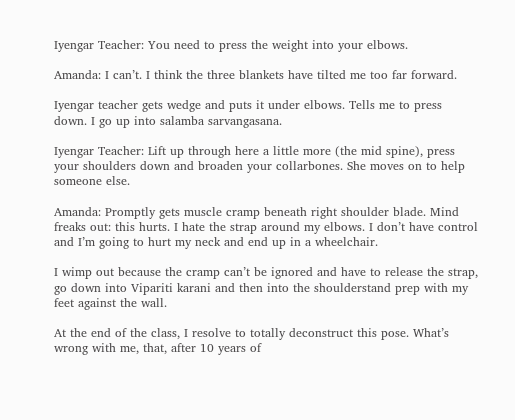Iyengar Teacher: You need to press the weight into your elbows.

Amanda: I can’t. I think the three blankets have tilted me too far forward.

Iyengar teacher gets wedge and puts it under elbows. Tells me to press down. I go up into salamba sarvangasana.

Iyengar Teacher: Lift up through here a little more (the mid spine), press your shoulders down and broaden your collarbones. She moves on to help someone else.

Amanda: Promptly gets muscle cramp beneath right shoulder blade. Mind freaks out: this hurts. I hate the strap around my elbows. I don’t have control and I’m going to hurt my neck and end up in a wheelchair.

I wimp out because the cramp can’t be ignored and have to release the strap, go down into Vipariti karani and then into the shoulderstand prep with my feet against the wall.

At the end of the class, I resolve to totally deconstruct this pose. What’s wrong with me, that, after 10 years of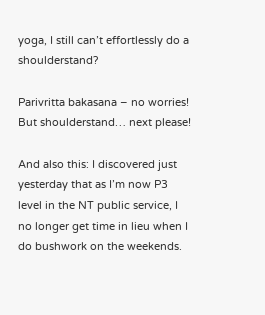yoga, I still can’t effortlessly do a shoulderstand?

Parivritta bakasana – no worries! But shoulderstand… next please!

And also this: I discovered just yesterday that as I’m now P3 level in the NT public service, I no longer get time in lieu when I do bushwork on the weekends.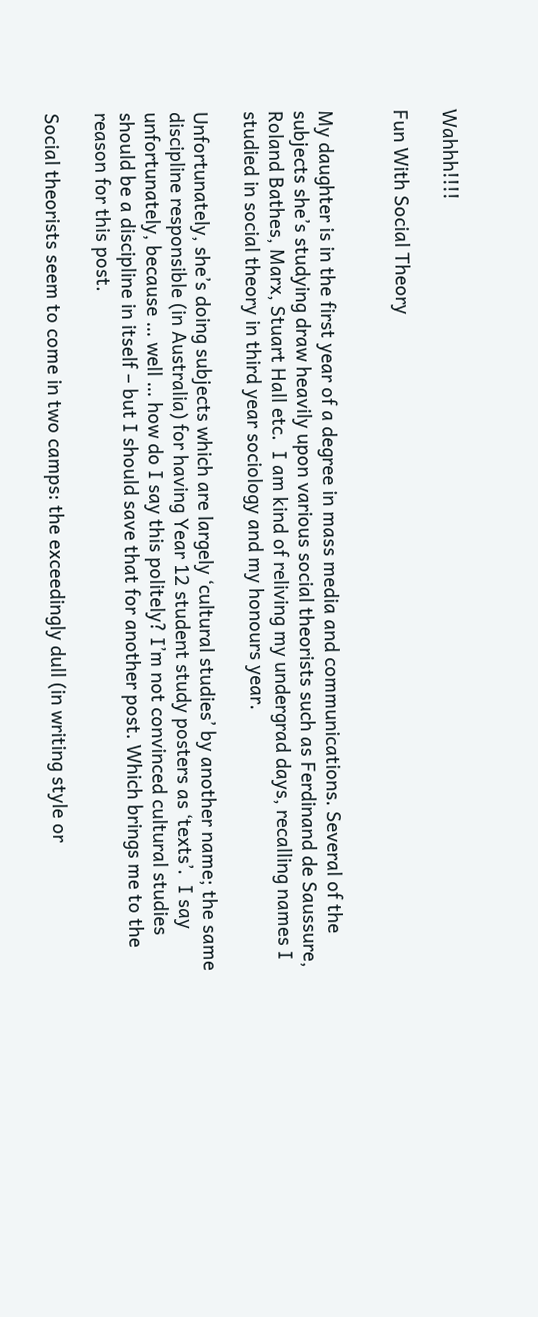Wahhh!!!!

Fun With Social Theory


My daughter is in the first year of a degree in mass media and communications. Several of the subjects she’s studying draw heavily upon various social theorists such as Ferdinand de Saussure, Roland Bathes, Marx, Stuart Hall etc.  I am kind of reliving my undergrad days, recalling names I studied in social theory in third year sociology and my honours year.

Unfortunately, she’s doing subjects which are largely ‘cultural studies’ by another name; the same discipline responsible (in Australia) for having Year 12 student study posters as ‘texts’.  I say unfortunately, because … well … how do I say this politely? I’m not convinced cultural studies should be a discipline in itself – but I should save that for another post. Which brings me to the reason for this post.

Social theorists seem to come in two camps: the exceedingly dull (in writing style or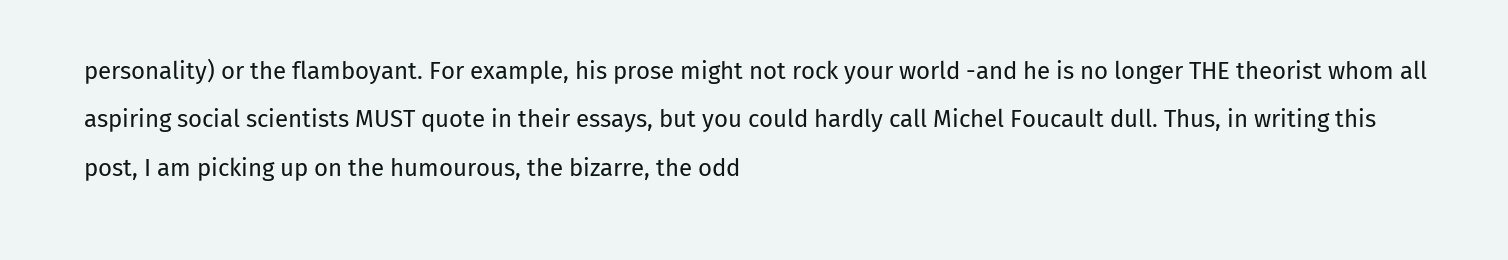personality) or the flamboyant. For example, his prose might not rock your world -and he is no longer THE theorist whom all aspiring social scientists MUST quote in their essays, but you could hardly call Michel Foucault dull. Thus, in writing this post, I am picking up on the humourous, the bizarre, the odd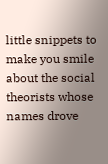little snippets to make you smile about the social theorists whose names drove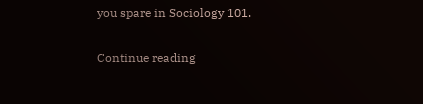you spare in Sociology 101.

Continue reading